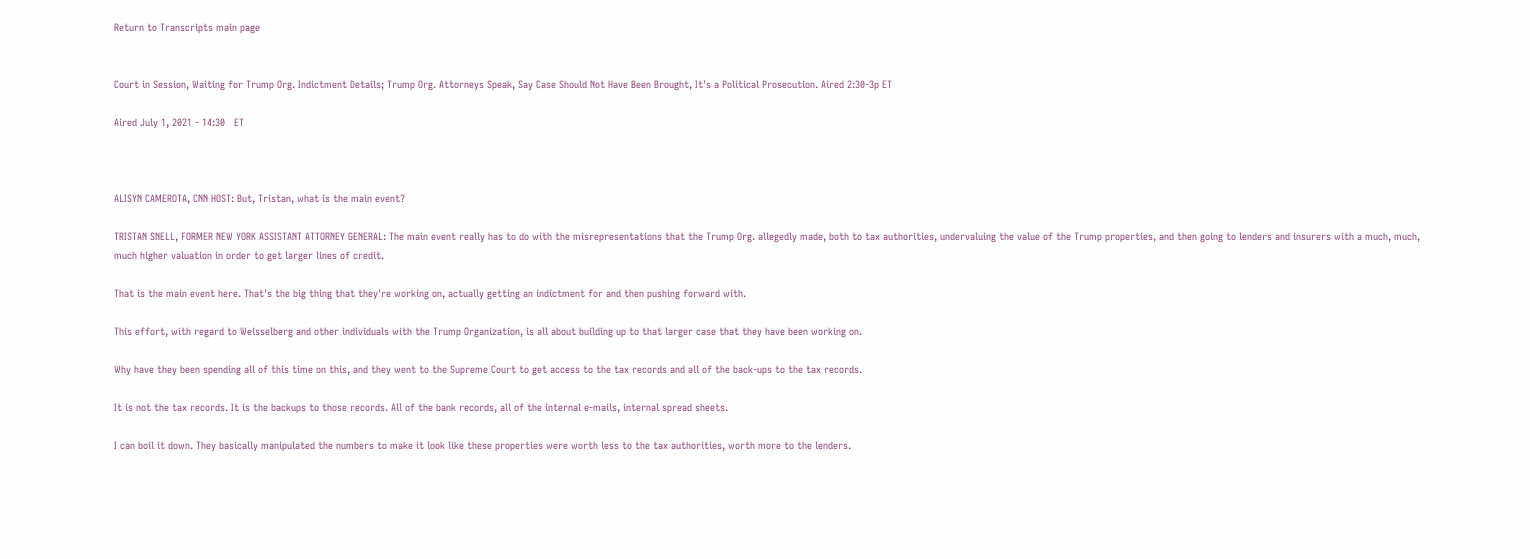Return to Transcripts main page


Court in Session, Waiting for Trump Org. Indictment Details; Trump Org. Attorneys Speak, Say Case Should Not Have Been Brought, It's a Political Prosecution. Aired 2:30-3p ET

Aired July 1, 2021 - 14:30   ET



ALISYN CAMEROTA, CNN HOST: But, Tristan, what is the main event?

TRISTAN SNELL, FORMER NEW YORK ASSISTANT ATTORNEY GENERAL: The main event really has to do with the misrepresentations that the Trump Org. allegedly made, both to tax authorities, undervaluing the value of the Trump properties, and then going to lenders and insurers with a much, much, much higher valuation in order to get larger lines of credit.

That is the main event here. That's the big thing that they're working on, actually getting an indictment for and then pushing forward with.

This effort, with regard to Weisselberg and other individuals with the Trump Organization, is all about building up to that larger case that they have been working on.

Why have they been spending all of this time on this, and they went to the Supreme Court to get access to the tax records and all of the back-ups to the tax records.

It is not the tax records. It is the backups to those records. All of the bank records, all of the internal e-mails, internal spread sheets.

I can boil it down. They basically manipulated the numbers to make it look like these properties were worth less to the tax authorities, worth more to the lenders.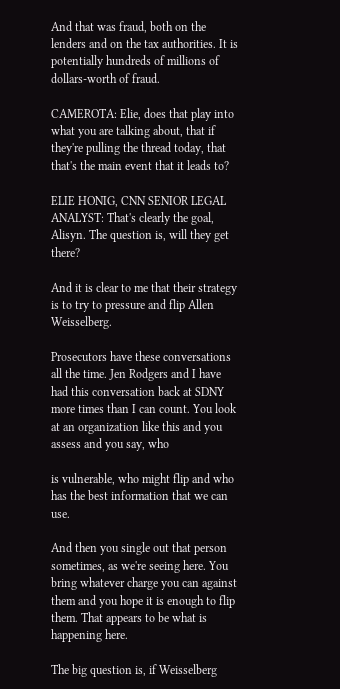And that was fraud, both on the lenders and on the tax authorities. It is potentially hundreds of millions of dollars-worth of fraud.

CAMEROTA: Elie, does that play into what you are talking about, that if they're pulling the thread today, that that's the main event that it leads to?

ELIE HONIG, CNN SENIOR LEGAL ANALYST: That's clearly the goal, Alisyn. The question is, will they get there?

And it is clear to me that their strategy is to try to pressure and flip Allen Weisselberg.

Prosecutors have these conversations all the time. Jen Rodgers and I have had this conversation back at SDNY more times than I can count. You look at an organization like this and you assess and you say, who

is vulnerable, who might flip and who has the best information that we can use.

And then you single out that person sometimes, as we're seeing here. You bring whatever charge you can against them and you hope it is enough to flip them. That appears to be what is happening here.

The big question is, if Weisselberg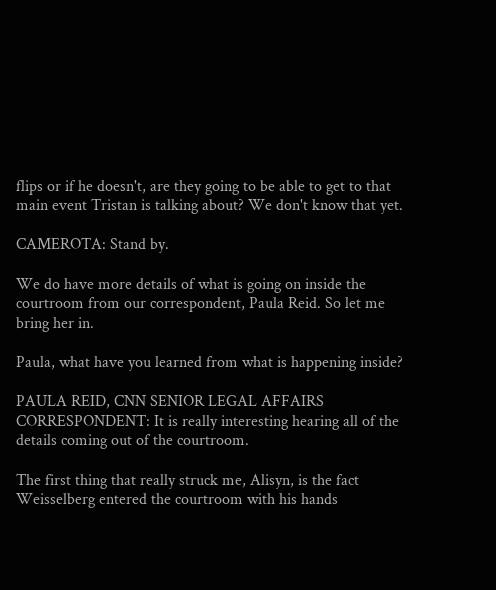flips or if he doesn't, are they going to be able to get to that main event Tristan is talking about? We don't know that yet.

CAMEROTA: Stand by.

We do have more details of what is going on inside the courtroom from our correspondent, Paula Reid. So let me bring her in.

Paula, what have you learned from what is happening inside?

PAULA REID, CNN SENIOR LEGAL AFFAIRS CORRESPONDENT: It is really interesting hearing all of the details coming out of the courtroom.

The first thing that really struck me, Alisyn, is the fact Weisselberg entered the courtroom with his hands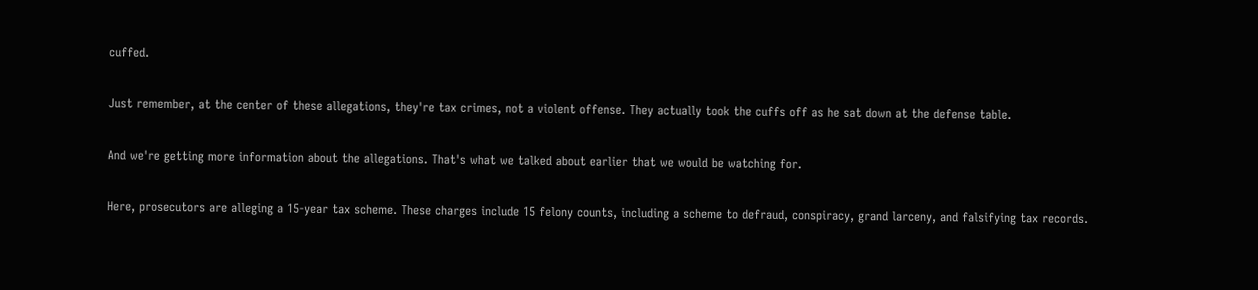cuffed.

Just remember, at the center of these allegations, they're tax crimes, not a violent offense. They actually took the cuffs off as he sat down at the defense table.

And we're getting more information about the allegations. That's what we talked about earlier that we would be watching for.

Here, prosecutors are alleging a 15-year tax scheme. These charges include 15 felony counts, including a scheme to defraud, conspiracy, grand larceny, and falsifying tax records.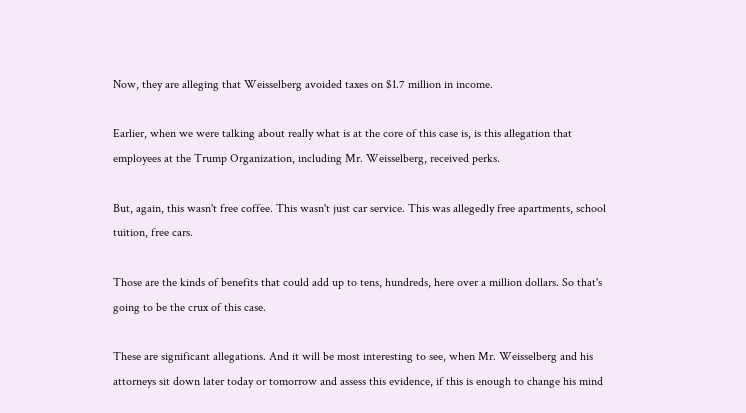Now, they are alleging that Weisselberg avoided taxes on $1.7 million in income.

Earlier, when we were talking about really what is at the core of this case is, is this allegation that employees at the Trump Organization, including Mr. Weisselberg, received perks.

But, again, this wasn't free coffee. This wasn't just car service. This was allegedly free apartments, school tuition, free cars.

Those are the kinds of benefits that could add up to tens, hundreds, here over a million dollars. So that's going to be the crux of this case.

These are significant allegations. And it will be most interesting to see, when Mr. Weisselberg and his attorneys sit down later today or tomorrow and assess this evidence, if this is enough to change his mind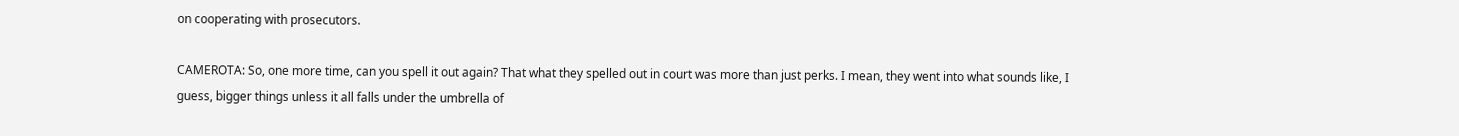on cooperating with prosecutors.

CAMEROTA: So, one more time, can you spell it out again? That what they spelled out in court was more than just perks. I mean, they went into what sounds like, I guess, bigger things unless it all falls under the umbrella of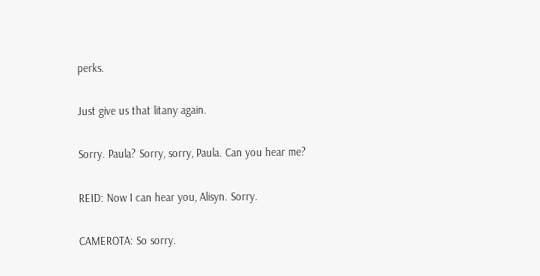perks.

Just give us that litany again.

Sorry. Paula? Sorry, sorry, Paula. Can you hear me?

REID: Now I can hear you, Alisyn. Sorry.

CAMEROTA: So sorry.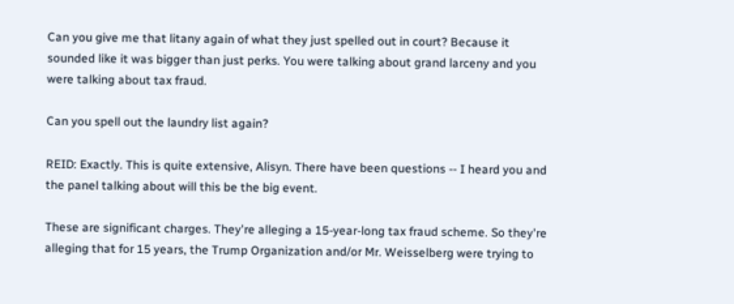Can you give me that litany again of what they just spelled out in court? Because it sounded like it was bigger than just perks. You were talking about grand larceny and you were talking about tax fraud.

Can you spell out the laundry list again?

REID: Exactly. This is quite extensive, Alisyn. There have been questions -- I heard you and the panel talking about will this be the big event.

These are significant charges. They're alleging a 15-year-long tax fraud scheme. So they're alleging that for 15 years, the Trump Organization and/or Mr. Weisselberg were trying to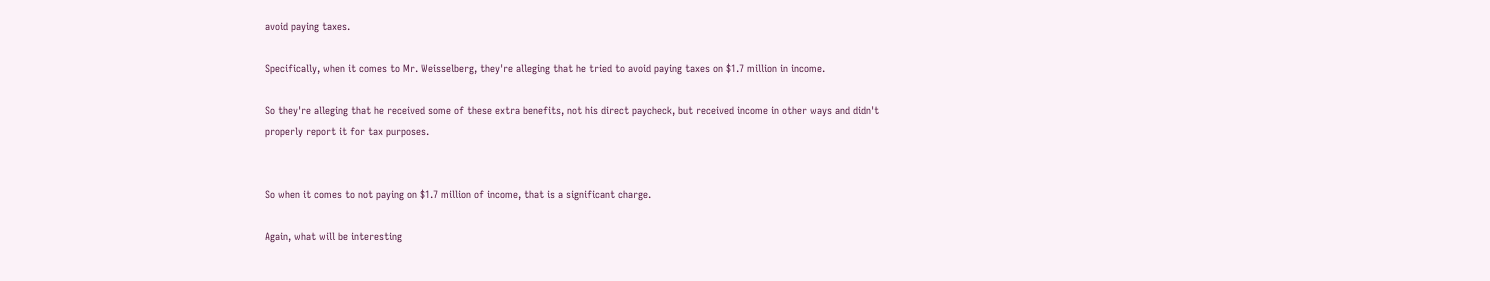avoid paying taxes.

Specifically, when it comes to Mr. Weisselberg, they're alleging that he tried to avoid paying taxes on $1.7 million in income.

So they're alleging that he received some of these extra benefits, not his direct paycheck, but received income in other ways and didn't properly report it for tax purposes.


So when it comes to not paying on $1.7 million of income, that is a significant charge.

Again, what will be interesting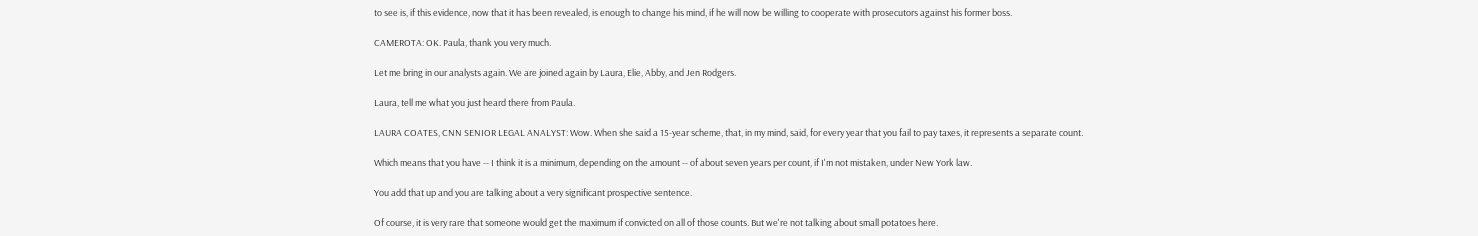to see is, if this evidence, now that it has been revealed, is enough to change his mind, if he will now be willing to cooperate with prosecutors against his former boss.

CAMEROTA: OK. Paula, thank you very much.

Let me bring in our analysts again. We are joined again by Laura, Elie, Abby, and Jen Rodgers.

Laura, tell me what you just heard there from Paula.

LAURA COATES, CNN SENIOR LEGAL ANALYST: Wow. When she said a 15-year scheme, that, in my mind, said, for every year that you fail to pay taxes, it represents a separate count.

Which means that you have -- I think it is a minimum, depending on the amount -- of about seven years per count, if I'm not mistaken, under New York law.

You add that up and you are talking about a very significant prospective sentence.

Of course, it is very rare that someone would get the maximum if convicted on all of those counts. But we're not talking about small potatoes here.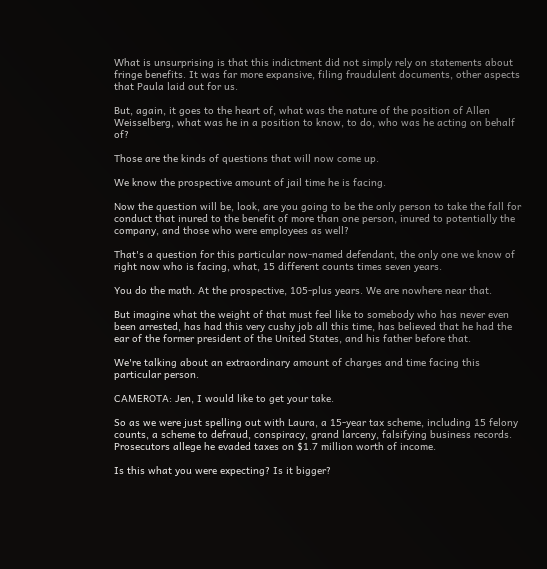What is unsurprising is that this indictment did not simply rely on statements about fringe benefits. It was far more expansive, filing fraudulent documents, other aspects that Paula laid out for us.

But, again, it goes to the heart of, what was the nature of the position of Allen Weisselberg, what was he in a position to know, to do, who was he acting on behalf of?

Those are the kinds of questions that will now come up.

We know the prospective amount of jail time he is facing.

Now the question will be, look, are you going to be the only person to take the fall for conduct that inured to the benefit of more than one person, inured to potentially the company, and those who were employees as well?

That's a question for this particular now-named defendant, the only one we know of right now who is facing, what, 15 different counts times seven years.

You do the math. At the prospective, 105-plus years. We are nowhere near that.

But imagine what the weight of that must feel like to somebody who has never even been arrested, has had this very cushy job all this time, has believed that he had the ear of the former president of the United States, and his father before that.

We're talking about an extraordinary amount of charges and time facing this particular person.

CAMEROTA: Jen, I would like to get your take.

So as we were just spelling out with Laura, a 15-year tax scheme, including 15 felony counts, a scheme to defraud, conspiracy, grand larceny, falsifying business records. Prosecutors allege he evaded taxes on $1.7 million worth of income.

Is this what you were expecting? Is it bigger?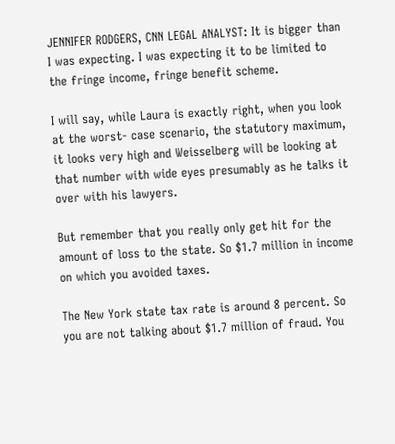JENNIFER RODGERS, CNN LEGAL ANALYST: It is bigger than I was expecting. I was expecting it to be limited to the fringe income, fringe benefit scheme.

I will say, while Laura is exactly right, when you look at the worst- case scenario, the statutory maximum, it looks very high and Weisselberg will be looking at that number with wide eyes presumably as he talks it over with his lawyers.

But remember that you really only get hit for the amount of loss to the state. So $1.7 million in income on which you avoided taxes.

The New York state tax rate is around 8 percent. So you are not talking about $1.7 million of fraud. You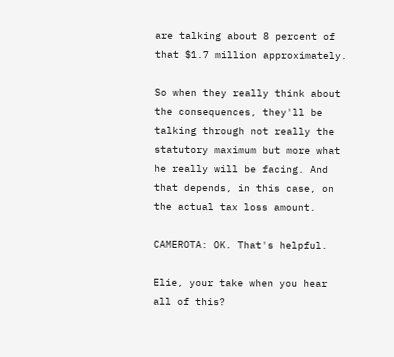are talking about 8 percent of that $1.7 million approximately.

So when they really think about the consequences, they'll be talking through not really the statutory maximum but more what he really will be facing. And that depends, in this case, on the actual tax loss amount.

CAMEROTA: OK. That's helpful.

Elie, your take when you hear all of this?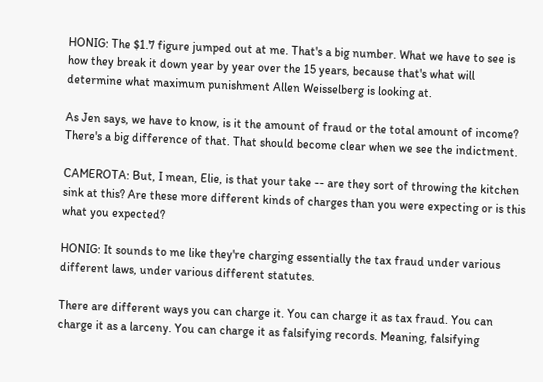HONIG: The $1.7 figure jumped out at me. That's a big number. What we have to see is how they break it down year by year over the 15 years, because that's what will determine what maximum punishment Allen Weisselberg is looking at.

As Jen says, we have to know, is it the amount of fraud or the total amount of income? There's a big difference of that. That should become clear when we see the indictment.

CAMEROTA: But, I mean, Elie, is that your take -- are they sort of throwing the kitchen sink at this? Are these more different kinds of charges than you were expecting or is this what you expected?

HONIG: It sounds to me like they're charging essentially the tax fraud under various different laws, under various different statutes.

There are different ways you can charge it. You can charge it as tax fraud. You can charge it as a larceny. You can charge it as falsifying records. Meaning, falsifying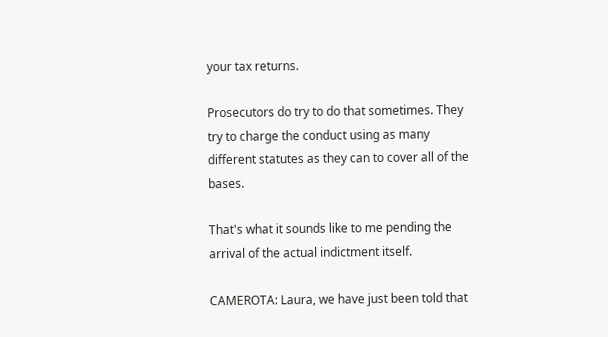your tax returns.

Prosecutors do try to do that sometimes. They try to charge the conduct using as many different statutes as they can to cover all of the bases.

That's what it sounds like to me pending the arrival of the actual indictment itself.

CAMEROTA: Laura, we have just been told that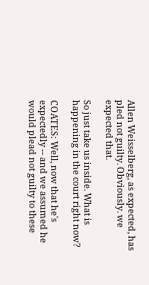Allen Weisselberg, as expected, has pled not guilty. Obviously. we expected that.

So just take us inside. What is happening in the court right now?

COATES: Well, now that he's expectedly -- and we assumed he would plead not guilty to these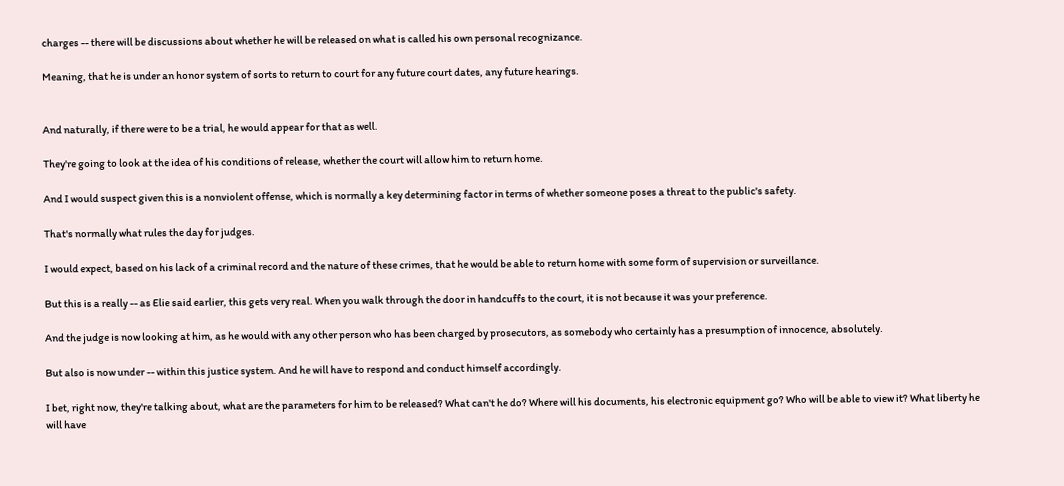charges -- there will be discussions about whether he will be released on what is called his own personal recognizance.

Meaning, that he is under an honor system of sorts to return to court for any future court dates, any future hearings.


And naturally, if there were to be a trial, he would appear for that as well.

They're going to look at the idea of his conditions of release, whether the court will allow him to return home.

And I would suspect given this is a nonviolent offense, which is normally a key determining factor in terms of whether someone poses a threat to the public's safety.

That's normally what rules the day for judges.

I would expect, based on his lack of a criminal record and the nature of these crimes, that he would be able to return home with some form of supervision or surveillance.

But this is a really -- as Elie said earlier, this gets very real. When you walk through the door in handcuffs to the court, it is not because it was your preference.

And the judge is now looking at him, as he would with any other person who has been charged by prosecutors, as somebody who certainly has a presumption of innocence, absolutely.

But also is now under -- within this justice system. And he will have to respond and conduct himself accordingly.

I bet, right now, they're talking about, what are the parameters for him to be released? What can't he do? Where will his documents, his electronic equipment go? Who will be able to view it? What liberty he will have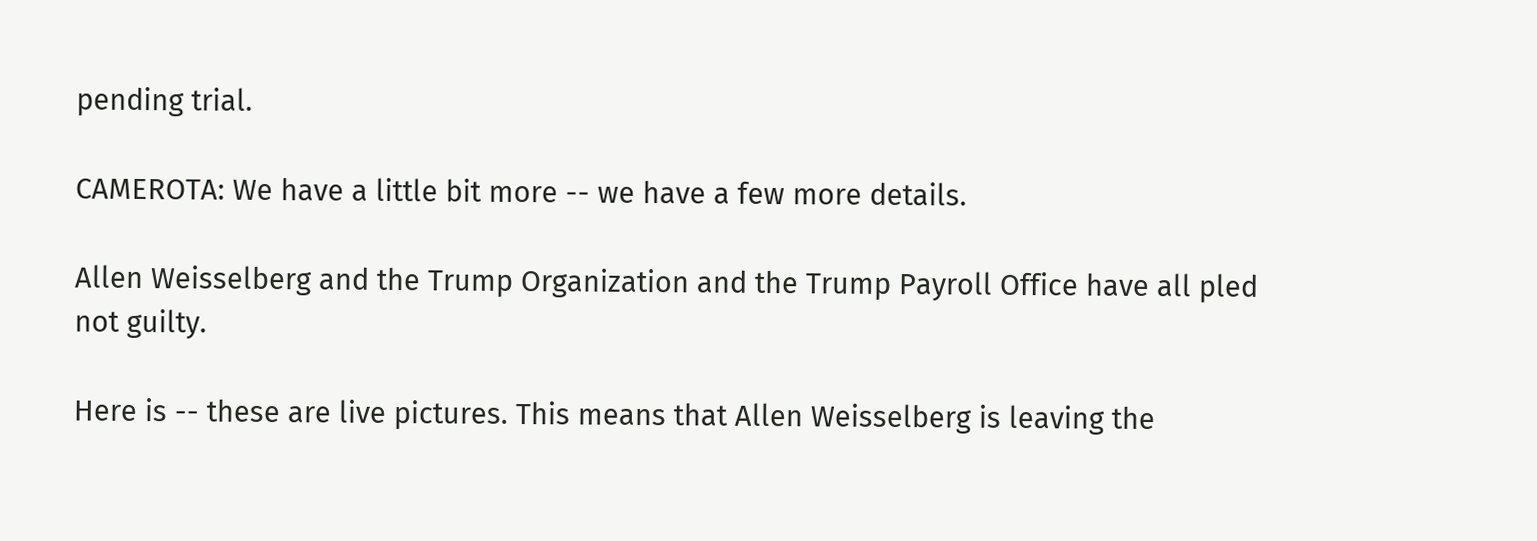pending trial.

CAMEROTA: We have a little bit more -- we have a few more details.

Allen Weisselberg and the Trump Organization and the Trump Payroll Office have all pled not guilty.

Here is -- these are live pictures. This means that Allen Weisselberg is leaving the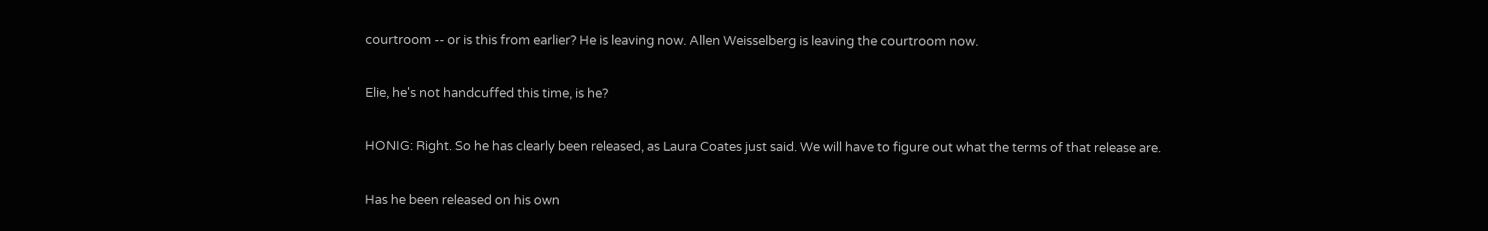courtroom -- or is this from earlier? He is leaving now. Allen Weisselberg is leaving the courtroom now.

Elie, he's not handcuffed this time, is he?

HONIG: Right. So he has clearly been released, as Laura Coates just said. We will have to figure out what the terms of that release are.

Has he been released on his own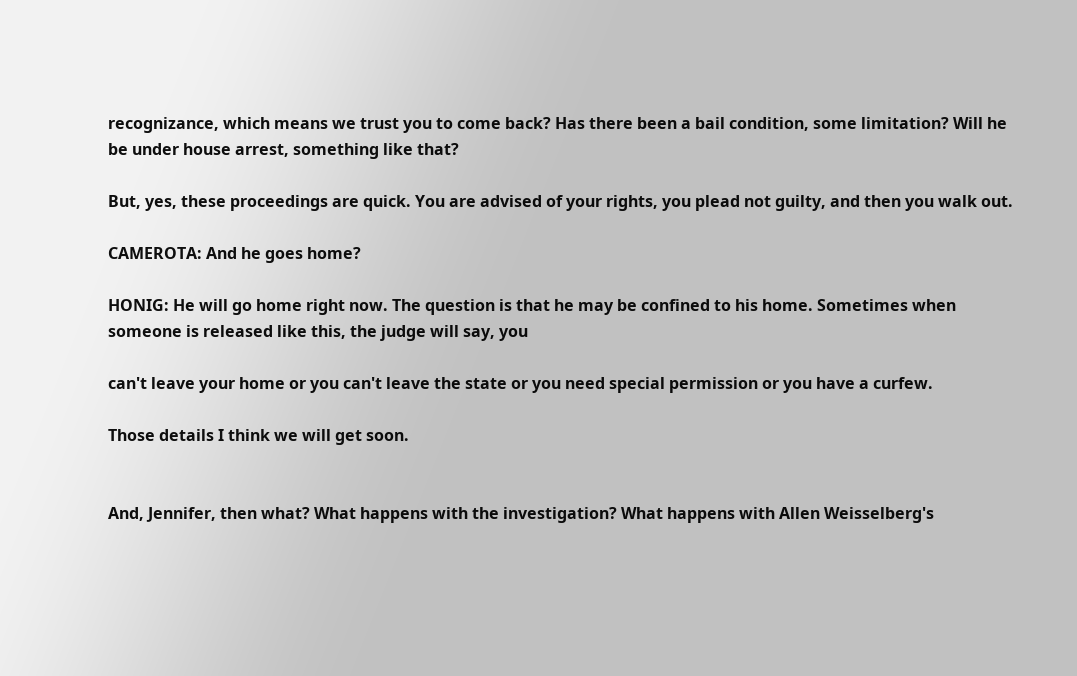recognizance, which means we trust you to come back? Has there been a bail condition, some limitation? Will he be under house arrest, something like that?

But, yes, these proceedings are quick. You are advised of your rights, you plead not guilty, and then you walk out.

CAMEROTA: And he goes home?

HONIG: He will go home right now. The question is that he may be confined to his home. Sometimes when someone is released like this, the judge will say, you

can't leave your home or you can't leave the state or you need special permission or you have a curfew.

Those details I think we will get soon.


And, Jennifer, then what? What happens with the investigation? What happens with Allen Weisselberg's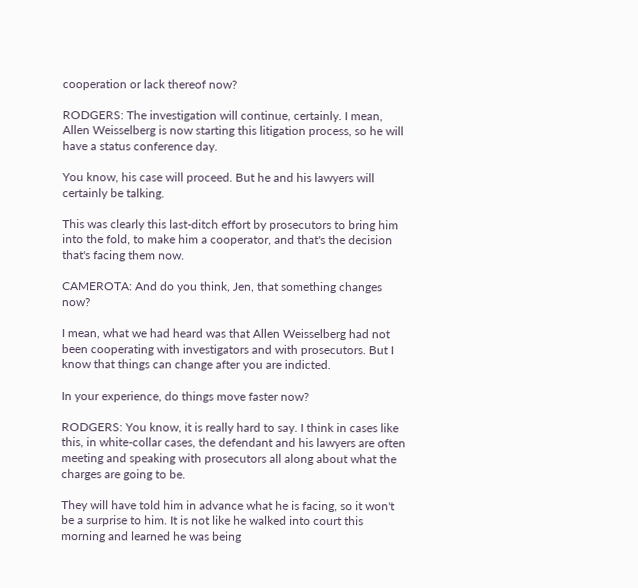cooperation or lack thereof now?

RODGERS: The investigation will continue, certainly. I mean, Allen Weisselberg is now starting this litigation process, so he will have a status conference day.

You know, his case will proceed. But he and his lawyers will certainly be talking.

This was clearly this last-ditch effort by prosecutors to bring him into the fold, to make him a cooperator, and that's the decision that's facing them now.

CAMEROTA: And do you think, Jen, that something changes now?

I mean, what we had heard was that Allen Weisselberg had not been cooperating with investigators and with prosecutors. But I know that things can change after you are indicted.

In your experience, do things move faster now?

RODGERS: You know, it is really hard to say. I think in cases like this, in white-collar cases, the defendant and his lawyers are often meeting and speaking with prosecutors all along about what the charges are going to be.

They will have told him in advance what he is facing, so it won't be a surprise to him. It is not like he walked into court this morning and learned he was being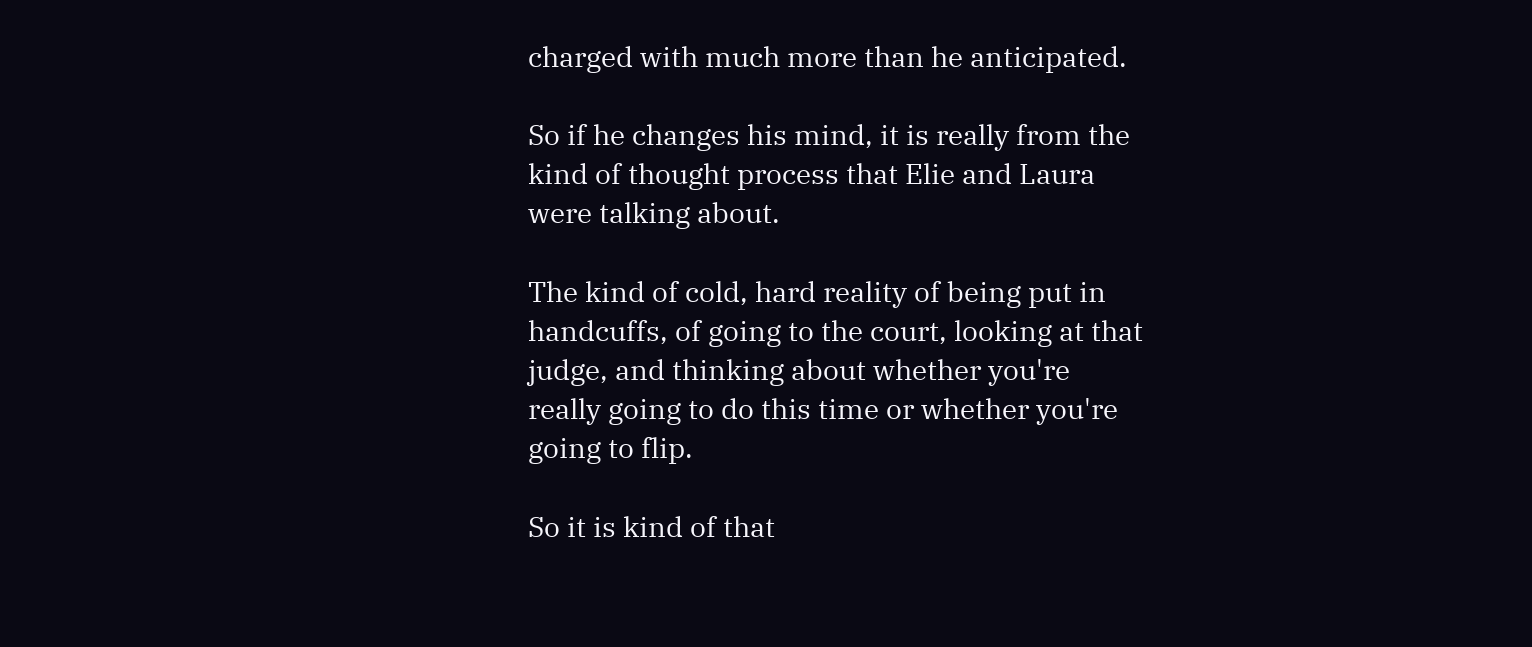charged with much more than he anticipated.

So if he changes his mind, it is really from the kind of thought process that Elie and Laura were talking about.

The kind of cold, hard reality of being put in handcuffs, of going to the court, looking at that judge, and thinking about whether you're really going to do this time or whether you're going to flip.

So it is kind of that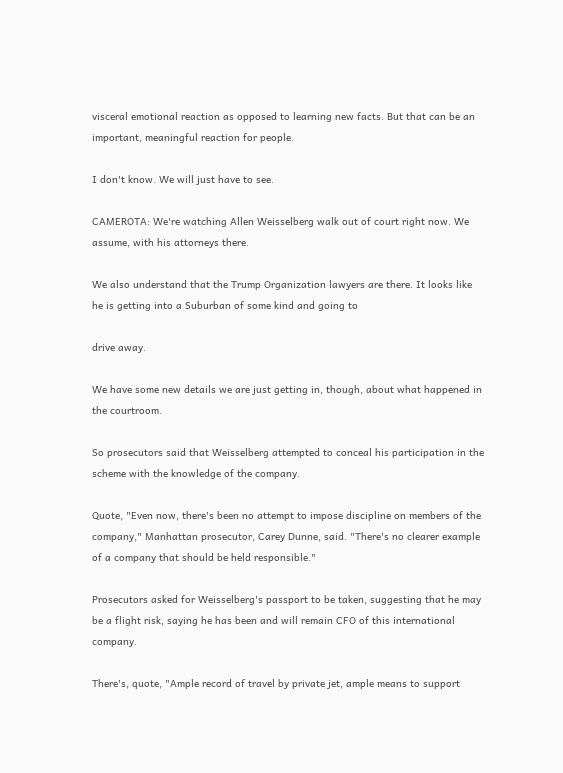visceral emotional reaction as opposed to learning new facts. But that can be an important, meaningful reaction for people.

I don't know. We will just have to see.

CAMEROTA: We're watching Allen Weisselberg walk out of court right now. We assume, with his attorneys there.

We also understand that the Trump Organization lawyers are there. It looks like he is getting into a Suburban of some kind and going to

drive away.

We have some new details we are just getting in, though, about what happened in the courtroom.

So prosecutors said that Weisselberg attempted to conceal his participation in the scheme with the knowledge of the company.

Quote, "Even now, there's been no attempt to impose discipline on members of the company," Manhattan prosecutor, Carey Dunne, said. "There's no clearer example of a company that should be held responsible."

Prosecutors asked for Weisselberg's passport to be taken, suggesting that he may be a flight risk, saying he has been and will remain CFO of this international company.

There's, quote, "Ample record of travel by private jet, ample means to support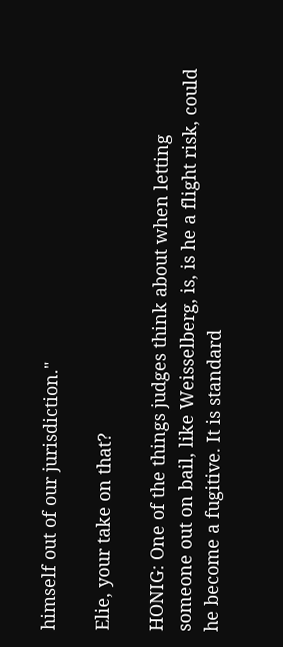himself out of our jurisdiction."

Elie, your take on that?

HONIG: One of the things judges think about when letting someone out on bail, like Weisselberg, is, is he a flight risk, could he become a fugitive. It is standard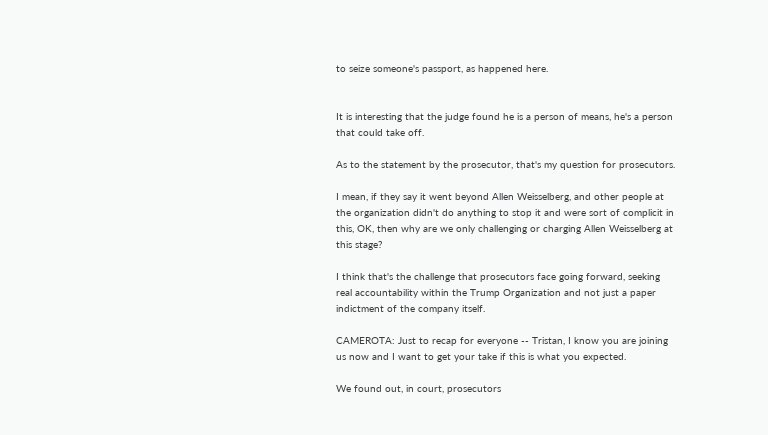to seize someone's passport, as happened here.


It is interesting that the judge found he is a person of means, he's a person that could take off.

As to the statement by the prosecutor, that's my question for prosecutors.

I mean, if they say it went beyond Allen Weisselberg, and other people at the organization didn't do anything to stop it and were sort of complicit in this, OK, then why are we only challenging or charging Allen Weisselberg at this stage?

I think that's the challenge that prosecutors face going forward, seeking real accountability within the Trump Organization and not just a paper indictment of the company itself.

CAMEROTA: Just to recap for everyone -- Tristan, I know you are joining us now and I want to get your take if this is what you expected.

We found out, in court, prosecutors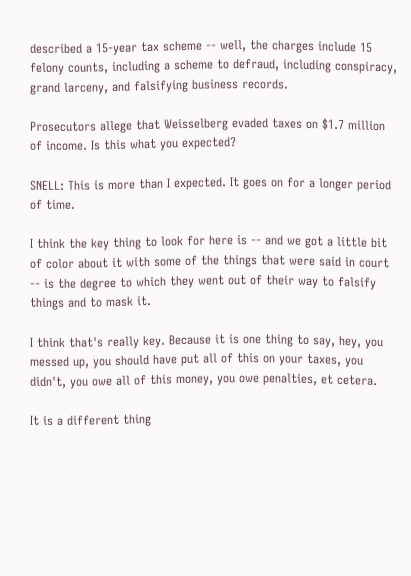described a 15-year tax scheme -- well, the charges include 15 felony counts, including a scheme to defraud, including conspiracy, grand larceny, and falsifying business records.

Prosecutors allege that Weisselberg evaded taxes on $1.7 million of income. Is this what you expected?

SNELL: This is more than I expected. It goes on for a longer period of time.

I think the key thing to look for here is -- and we got a little bit of color about it with some of the things that were said in court -- is the degree to which they went out of their way to falsify things and to mask it.

I think that's really key. Because it is one thing to say, hey, you messed up, you should have put all of this on your taxes, you didn't, you owe all of this money, you owe penalties, et cetera.

It is a different thing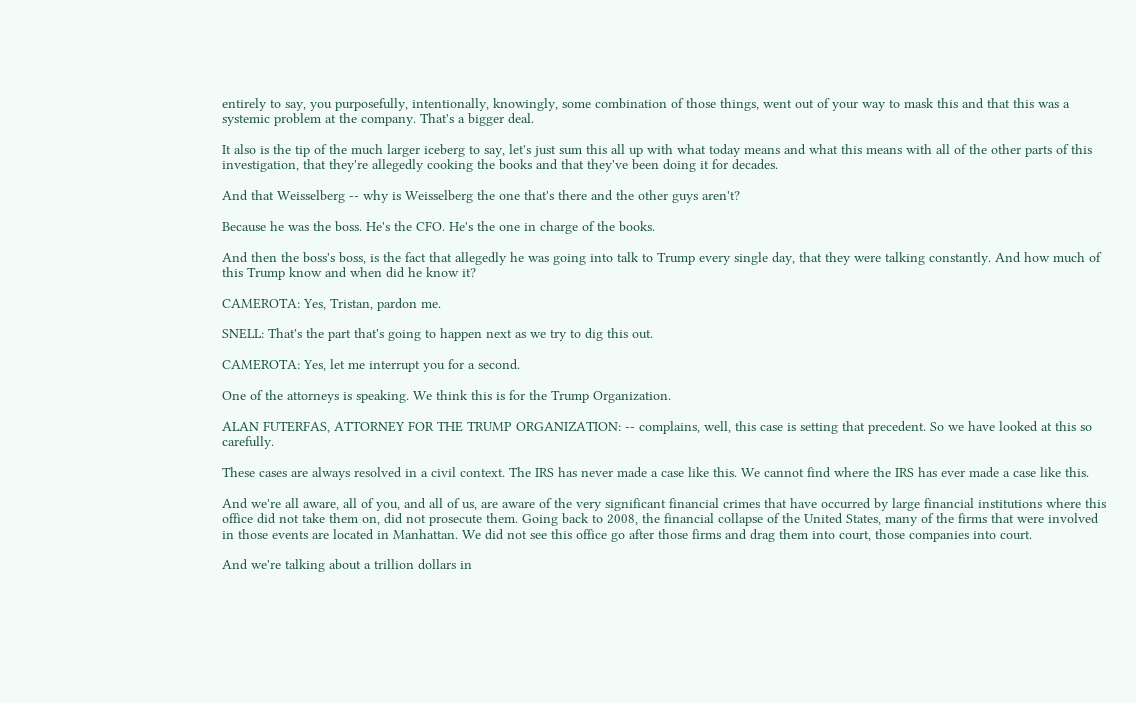entirely to say, you purposefully, intentionally, knowingly, some combination of those things, went out of your way to mask this and that this was a systemic problem at the company. That's a bigger deal.

It also is the tip of the much larger iceberg to say, let's just sum this all up with what today means and what this means with all of the other parts of this investigation, that they're allegedly cooking the books and that they've been doing it for decades.

And that Weisselberg -- why is Weisselberg the one that's there and the other guys aren't?

Because he was the boss. He's the CFO. He's the one in charge of the books.

And then the boss's boss, is the fact that allegedly he was going into talk to Trump every single day, that they were talking constantly. And how much of this Trump know and when did he know it?

CAMEROTA: Yes, Tristan, pardon me.

SNELL: That's the part that's going to happen next as we try to dig this out.

CAMEROTA: Yes, let me interrupt you for a second.

One of the attorneys is speaking. We think this is for the Trump Organization.

ALAN FUTERFAS, ATTORNEY FOR THE TRUMP ORGANIZATION: -- complains, well, this case is setting that precedent. So we have looked at this so carefully.

These cases are always resolved in a civil context. The IRS has never made a case like this. We cannot find where the IRS has ever made a case like this.

And we're all aware, all of you, and all of us, are aware of the very significant financial crimes that have occurred by large financial institutions where this office did not take them on, did not prosecute them. Going back to 2008, the financial collapse of the United States, many of the firms that were involved in those events are located in Manhattan. We did not see this office go after those firms and drag them into court, those companies into court.

And we're talking about a trillion dollars in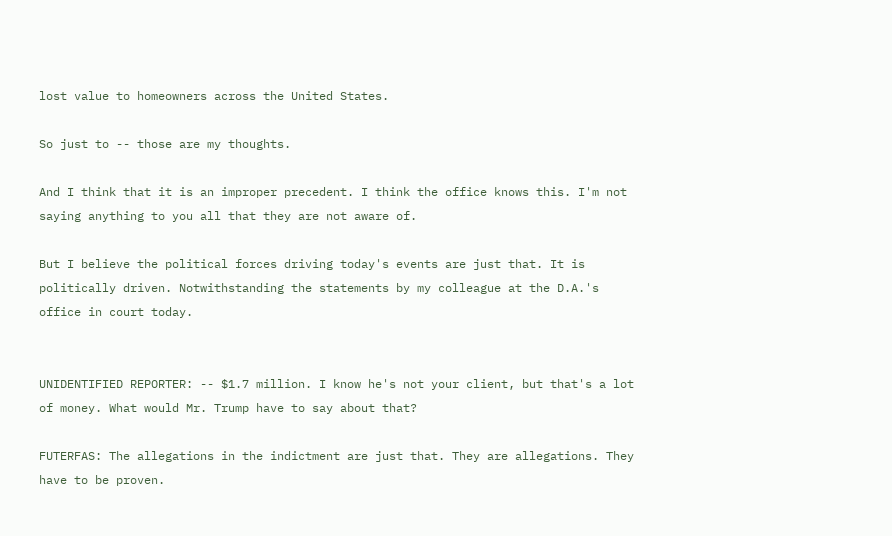lost value to homeowners across the United States.

So just to -- those are my thoughts.

And I think that it is an improper precedent. I think the office knows this. I'm not saying anything to you all that they are not aware of.

But I believe the political forces driving today's events are just that. It is politically driven. Notwithstanding the statements by my colleague at the D.A.'s office in court today.


UNIDENTIFIED REPORTER: -- $1.7 million. I know he's not your client, but that's a lot of money. What would Mr. Trump have to say about that?

FUTERFAS: The allegations in the indictment are just that. They are allegations. They have to be proven.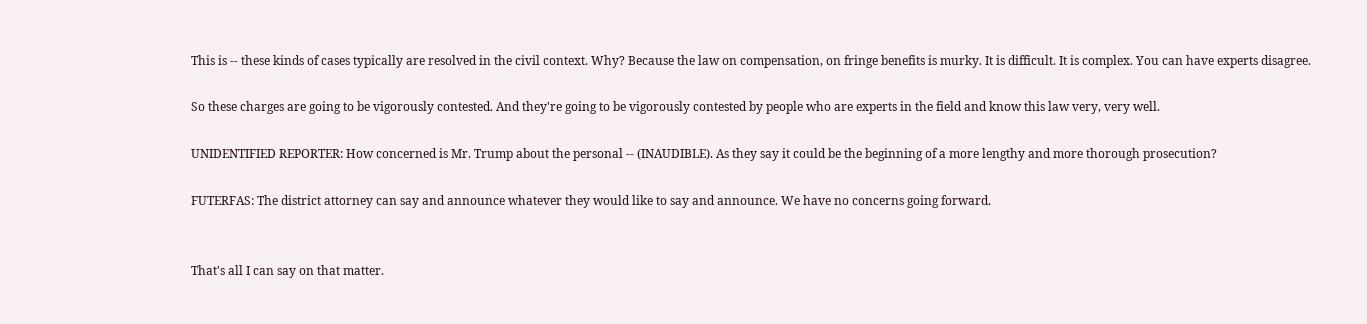This is -- these kinds of cases typically are resolved in the civil context. Why? Because the law on compensation, on fringe benefits is murky. It is difficult. It is complex. You can have experts disagree.

So these charges are going to be vigorously contested. And they're going to be vigorously contested by people who are experts in the field and know this law very, very well.

UNIDENTIFIED REPORTER: How concerned is Mr. Trump about the personal -- (INAUDIBLE). As they say it could be the beginning of a more lengthy and more thorough prosecution?

FUTERFAS: The district attorney can say and announce whatever they would like to say and announce. We have no concerns going forward.


That's all I can say on that matter.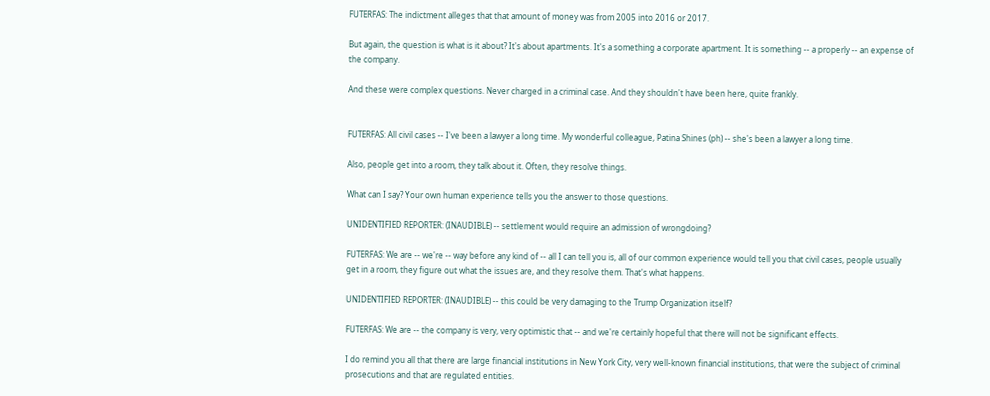FUTERFAS: The indictment alleges that that amount of money was from 2005 into 2016 or 2017.

But again, the question is what is it about? It's about apartments. It's a something a corporate apartment. It is something -- a properly -- an expense of the company.

And these were complex questions. Never charged in a criminal case. And they shouldn't have been here, quite frankly.


FUTERFAS: All civil cases -- I've been a lawyer a long time. My wonderful colleague, Patina Shines (ph) -- she's been a lawyer a long time.

Also, people get into a room, they talk about it. Often, they resolve things.

What can I say? Your own human experience tells you the answer to those questions.

UNIDENTIFIED REPORTER: (INAUDIBLE) -- settlement would require an admission of wrongdoing?

FUTERFAS: We are -- we're -- way before any kind of -- all I can tell you is, all of our common experience would tell you that civil cases, people usually get in a room, they figure out what the issues are, and they resolve them. That's what happens.

UNIDENTIFIED REPORTER: (INAUDIBLE) -- this could be very damaging to the Trump Organization itself?

FUTERFAS: We are -- the company is very, very optimistic that -- and we're certainly hopeful that there will not be significant effects.

I do remind you all that there are large financial institutions in New York City, very well-known financial institutions, that were the subject of criminal prosecutions and that are regulated entities.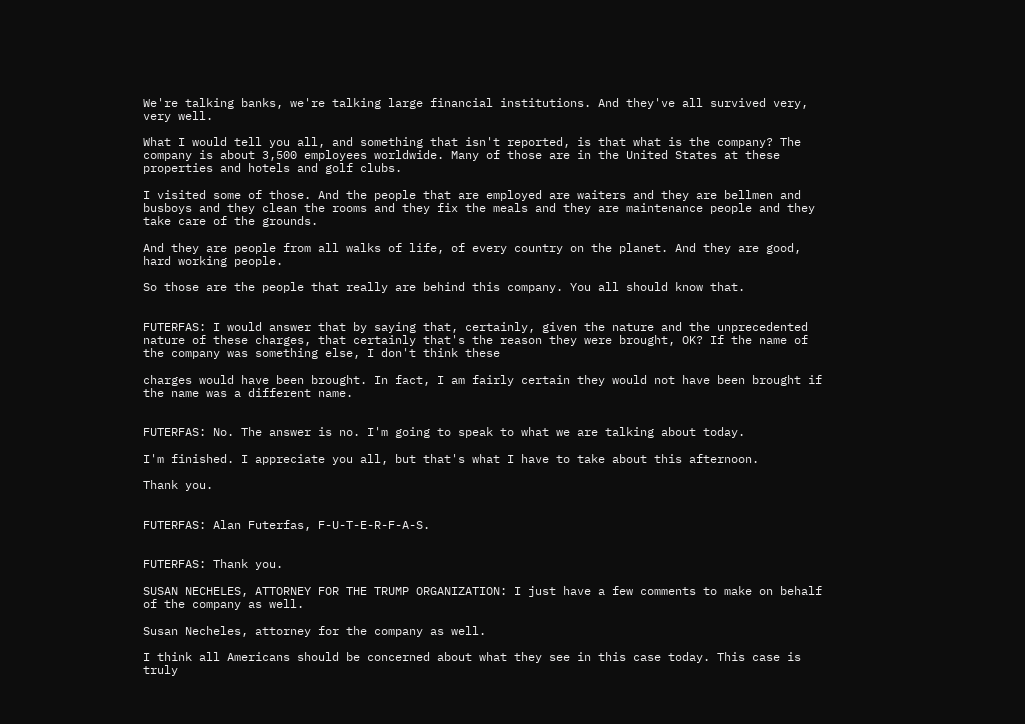We're talking banks, we're talking large financial institutions. And they've all survived very, very well.

What I would tell you all, and something that isn't reported, is that what is the company? The company is about 3,500 employees worldwide. Many of those are in the United States at these properties and hotels and golf clubs.

I visited some of those. And the people that are employed are waiters and they are bellmen and busboys and they clean the rooms and they fix the meals and they are maintenance people and they take care of the grounds.

And they are people from all walks of life, of every country on the planet. And they are good, hard working people.

So those are the people that really are behind this company. You all should know that.


FUTERFAS: I would answer that by saying that, certainly, given the nature and the unprecedented nature of these charges, that certainly that's the reason they were brought, OK? If the name of the company was something else, I don't think these

charges would have been brought. In fact, I am fairly certain they would not have been brought if the name was a different name.


FUTERFAS: No. The answer is no. I'm going to speak to what we are talking about today.

I'm finished. I appreciate you all, but that's what I have to take about this afternoon.

Thank you.


FUTERFAS: Alan Futerfas, F-U-T-E-R-F-A-S.


FUTERFAS: Thank you.

SUSAN NECHELES, ATTORNEY FOR THE TRUMP ORGANIZATION: I just have a few comments to make on behalf of the company as well.

Susan Necheles, attorney for the company as well.

I think all Americans should be concerned about what they see in this case today. This case is truly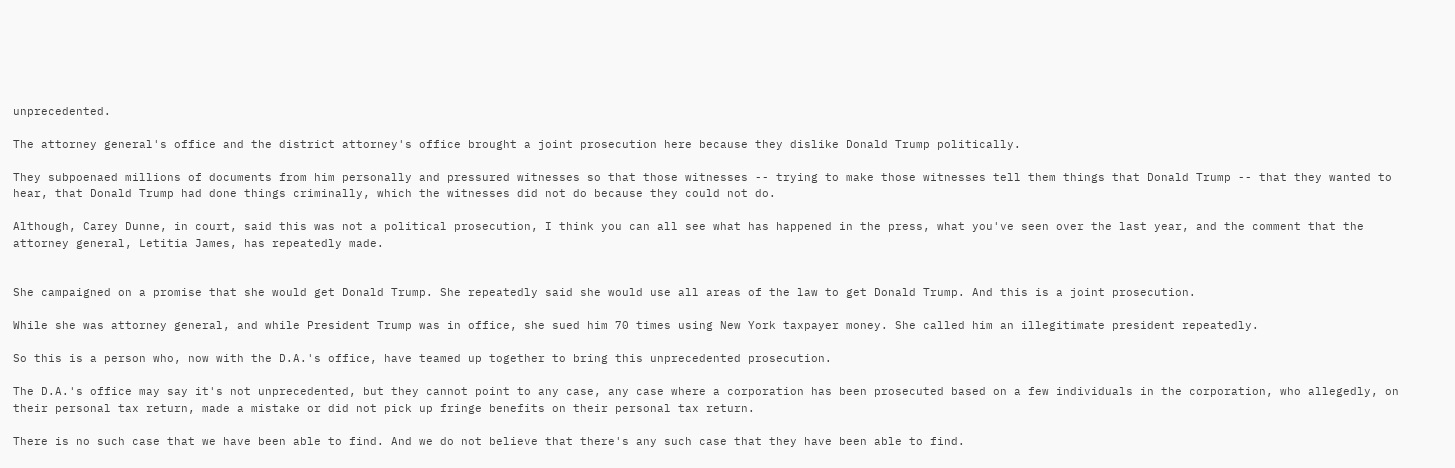unprecedented.

The attorney general's office and the district attorney's office brought a joint prosecution here because they dislike Donald Trump politically.

They subpoenaed millions of documents from him personally and pressured witnesses so that those witnesses -- trying to make those witnesses tell them things that Donald Trump -- that they wanted to hear, that Donald Trump had done things criminally, which the witnesses did not do because they could not do.

Although, Carey Dunne, in court, said this was not a political prosecution, I think you can all see what has happened in the press, what you've seen over the last year, and the comment that the attorney general, Letitia James, has repeatedly made.


She campaigned on a promise that she would get Donald Trump. She repeatedly said she would use all areas of the law to get Donald Trump. And this is a joint prosecution.

While she was attorney general, and while President Trump was in office, she sued him 70 times using New York taxpayer money. She called him an illegitimate president repeatedly.

So this is a person who, now with the D.A.'s office, have teamed up together to bring this unprecedented prosecution.

The D.A.'s office may say it's not unprecedented, but they cannot point to any case, any case where a corporation has been prosecuted based on a few individuals in the corporation, who allegedly, on their personal tax return, made a mistake or did not pick up fringe benefits on their personal tax return.

There is no such case that we have been able to find. And we do not believe that there's any such case that they have been able to find.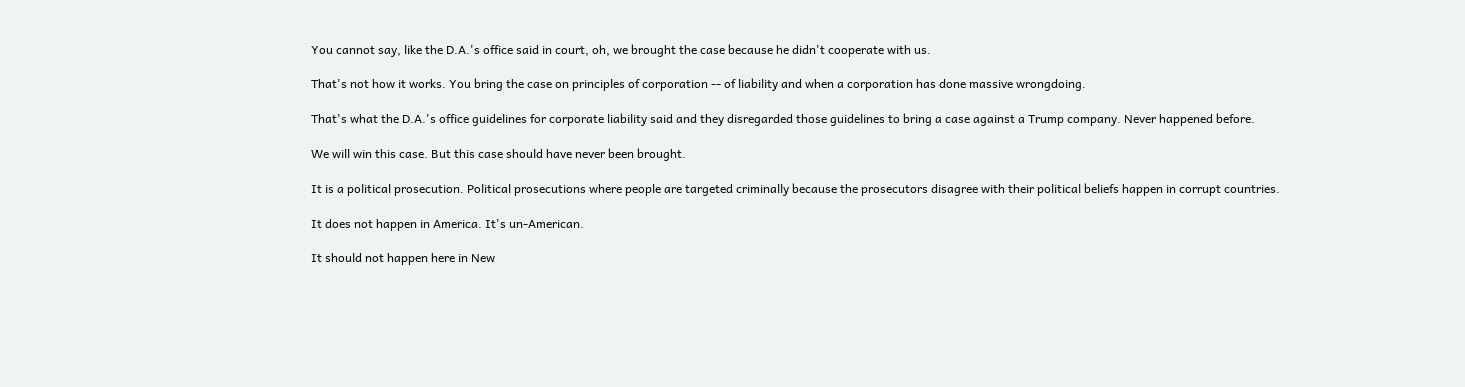You cannot say, like the D.A.'s office said in court, oh, we brought the case because he didn't cooperate with us.

That's not how it works. You bring the case on principles of corporation -- of liability and when a corporation has done massive wrongdoing.

That's what the D.A.'s office guidelines for corporate liability said and they disregarded those guidelines to bring a case against a Trump company. Never happened before.

We will win this case. But this case should have never been brought.

It is a political prosecution. Political prosecutions where people are targeted criminally because the prosecutors disagree with their political beliefs happen in corrupt countries.

It does not happen in America. It's un-American.

It should not happen here in New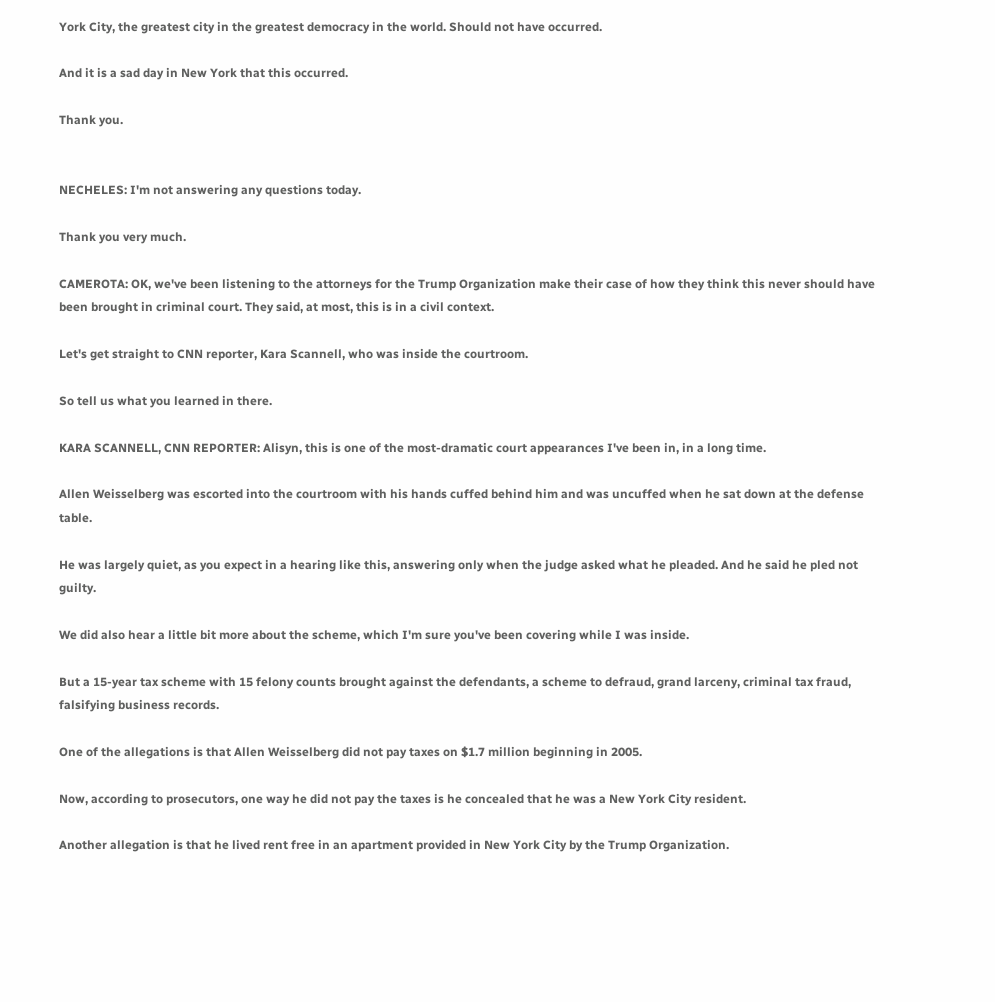York City, the greatest city in the greatest democracy in the world. Should not have occurred.

And it is a sad day in New York that this occurred.

Thank you.


NECHELES: I'm not answering any questions today.

Thank you very much.

CAMEROTA: OK, we've been listening to the attorneys for the Trump Organization make their case of how they think this never should have been brought in criminal court. They said, at most, this is in a civil context.

Let's get straight to CNN reporter, Kara Scannell, who was inside the courtroom.

So tell us what you learned in there.

KARA SCANNELL, CNN REPORTER: Alisyn, this is one of the most-dramatic court appearances I've been in, in a long time.

Allen Weisselberg was escorted into the courtroom with his hands cuffed behind him and was uncuffed when he sat down at the defense table.

He was largely quiet, as you expect in a hearing like this, answering only when the judge asked what he pleaded. And he said he pled not guilty.

We did also hear a little bit more about the scheme, which I'm sure you've been covering while I was inside.

But a 15-year tax scheme with 15 felony counts brought against the defendants, a scheme to defraud, grand larceny, criminal tax fraud, falsifying business records.

One of the allegations is that Allen Weisselberg did not pay taxes on $1.7 million beginning in 2005.

Now, according to prosecutors, one way he did not pay the taxes is he concealed that he was a New York City resident.

Another allegation is that he lived rent free in an apartment provided in New York City by the Trump Organization.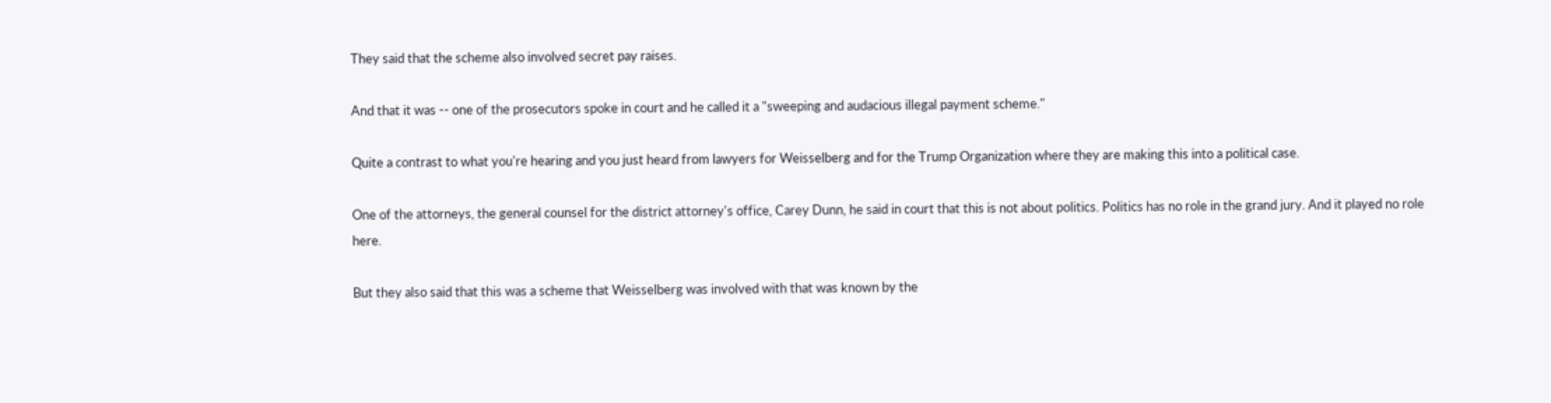They said that the scheme also involved secret pay raises.

And that it was -- one of the prosecutors spoke in court and he called it a "sweeping and audacious illegal payment scheme."

Quite a contrast to what you're hearing and you just heard from lawyers for Weisselberg and for the Trump Organization where they are making this into a political case.

One of the attorneys, the general counsel for the district attorney's office, Carey Dunn, he said in court that this is not about politics. Politics has no role in the grand jury. And it played no role here.

But they also said that this was a scheme that Weisselberg was involved with that was known by the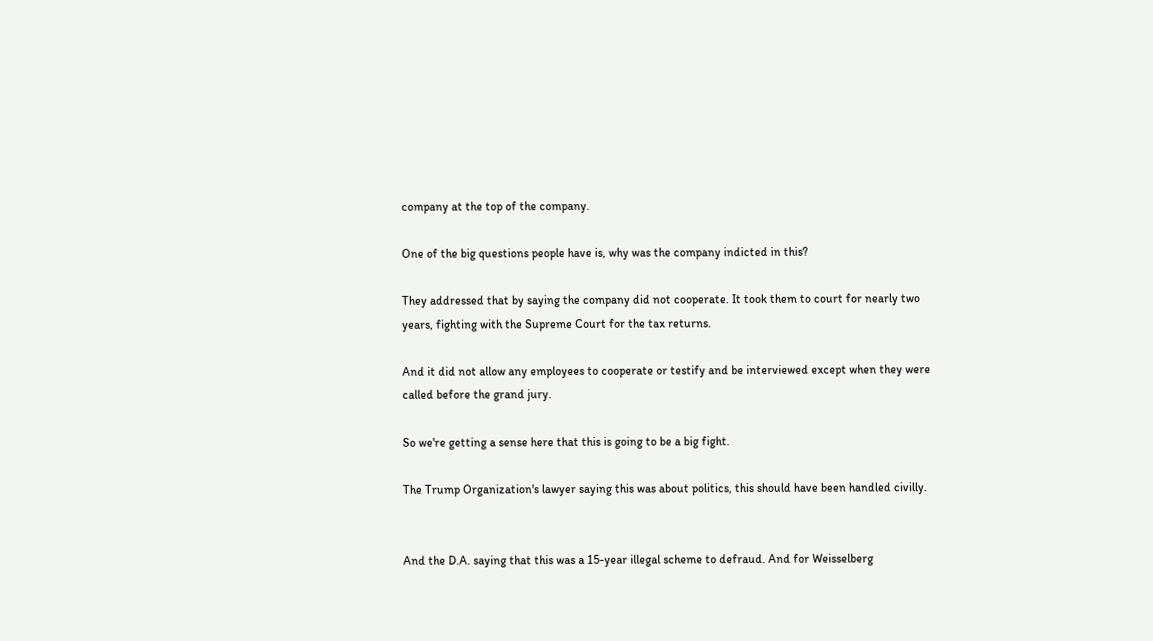company at the top of the company.

One of the big questions people have is, why was the company indicted in this?

They addressed that by saying the company did not cooperate. It took them to court for nearly two years, fighting with the Supreme Court for the tax returns.

And it did not allow any employees to cooperate or testify and be interviewed except when they were called before the grand jury.

So we're getting a sense here that this is going to be a big fight.

The Trump Organization's lawyer saying this was about politics, this should have been handled civilly.


And the D.A. saying that this was a 15-year illegal scheme to defraud. And for Weisselberg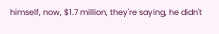himself, now, $1.7 million, they're saying, he didn't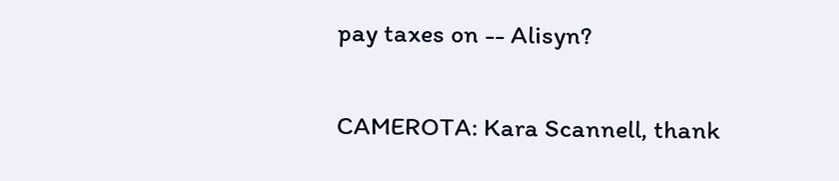pay taxes on -- Alisyn?

CAMEROTA: Kara Scannell, thank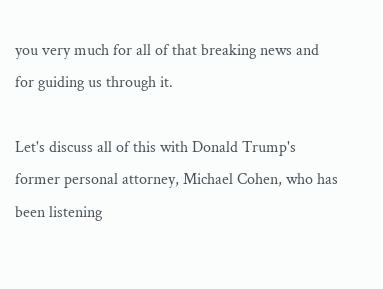you very much for all of that breaking news and for guiding us through it.

Let's discuss all of this with Donald Trump's former personal attorney, Michael Cohen, who has been listening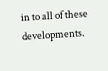in to all of these developments.